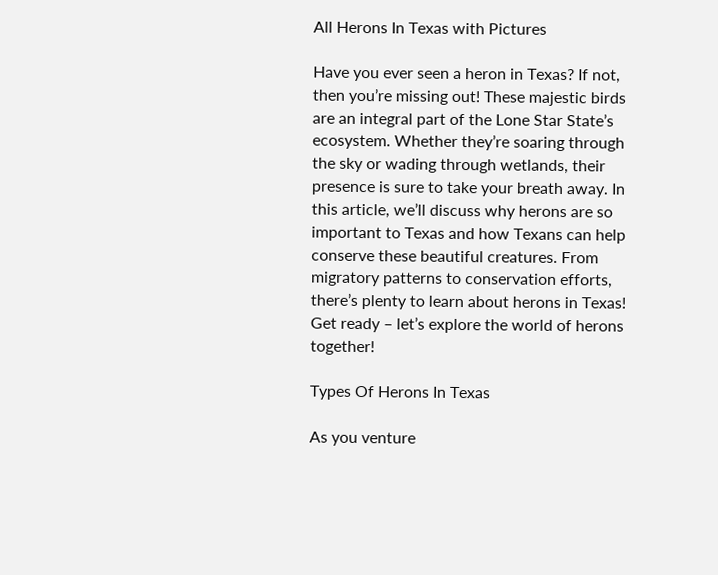All Herons In Texas with Pictures

Have you ever seen a heron in Texas? If not, then you’re missing out! These majestic birds are an integral part of the Lone Star State’s ecosystem. Whether they’re soaring through the sky or wading through wetlands, their presence is sure to take your breath away. In this article, we’ll discuss why herons are so important to Texas and how Texans can help conserve these beautiful creatures. From migratory patterns to conservation efforts, there’s plenty to learn about herons in Texas! Get ready – let’s explore the world of herons together!

Types Of Herons In Texas

As you venture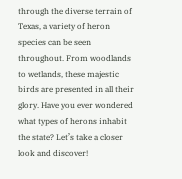through the diverse terrain of Texas, a variety of heron species can be seen throughout. From woodlands to wetlands, these majestic birds are presented in all their glory. Have you ever wondered what types of herons inhabit the state? Let’s take a closer look and discover!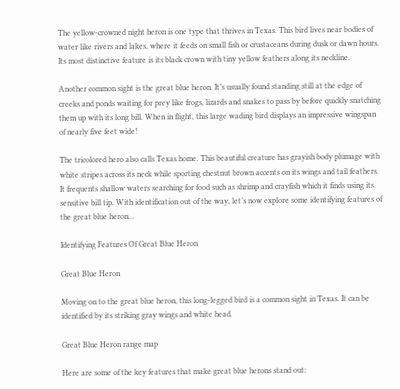The yellow-crowned night heron is one type that thrives in Texas. This bird lives near bodies of water like rivers and lakes, where it feeds on small fish or crustaceans during dusk or dawn hours. Its most distinctive feature is its black crown with tiny yellow feathers along its neckline.

Another common sight is the great blue heron. It’s usually found standing still at the edge of creeks and ponds waiting for prey like frogs, lizards and snakes to pass by before quickly snatching them up with its long bill. When in flight, this large wading bird displays an impressive wingspan of nearly five feet wide!

The tricolored hero also calls Texas home. This beautiful creature has grayish body plumage with white stripes across its neck while sporting chestnut brown accents on its wings and tail feathers. It frequents shallow waters searching for food such as shrimp and crayfish which it finds using its sensitive bill tip. With identification out of the way, let’s now explore some identifying features of the great blue heron…

Identifying Features Of Great Blue Heron

Great Blue Heron

Moving on to the great blue heron, this long-legged bird is a common sight in Texas. It can be identified by its striking gray wings and white head.

Great Blue Heron range map

Here are some of the key features that make great blue herons stand out: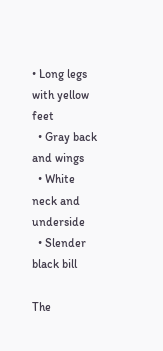• Long legs with yellow feet
  • Gray back and wings
  • White neck and underside
  • Slender black bill

The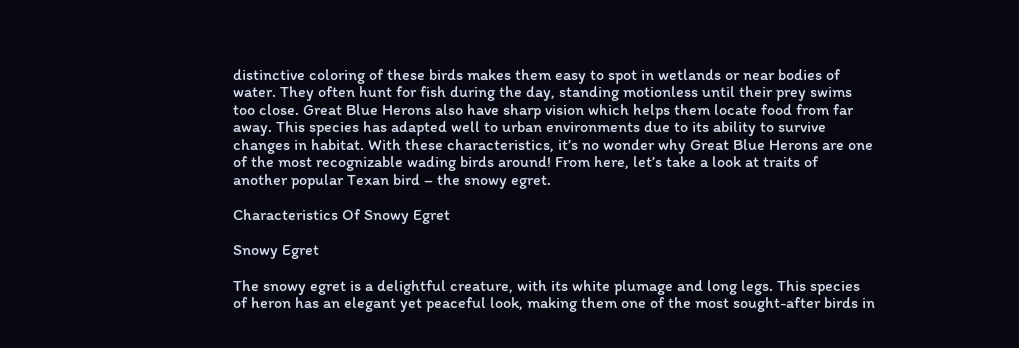distinctive coloring of these birds makes them easy to spot in wetlands or near bodies of water. They often hunt for fish during the day, standing motionless until their prey swims too close. Great Blue Herons also have sharp vision which helps them locate food from far away. This species has adapted well to urban environments due to its ability to survive changes in habitat. With these characteristics, it’s no wonder why Great Blue Herons are one of the most recognizable wading birds around! From here, let’s take a look at traits of another popular Texan bird – the snowy egret.

Characteristics Of Snowy Egret

Snowy Egret

The snowy egret is a delightful creature, with its white plumage and long legs. This species of heron has an elegant yet peaceful look, making them one of the most sought-after birds in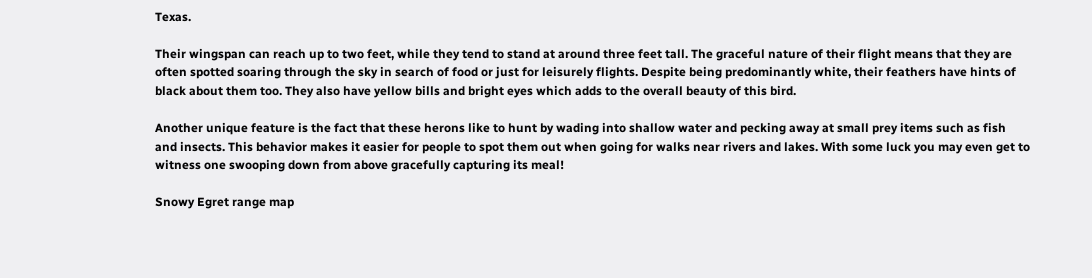Texas.

Their wingspan can reach up to two feet, while they tend to stand at around three feet tall. The graceful nature of their flight means that they are often spotted soaring through the sky in search of food or just for leisurely flights. Despite being predominantly white, their feathers have hints of black about them too. They also have yellow bills and bright eyes which adds to the overall beauty of this bird.

Another unique feature is the fact that these herons like to hunt by wading into shallow water and pecking away at small prey items such as fish and insects. This behavior makes it easier for people to spot them out when going for walks near rivers and lakes. With some luck you may even get to witness one swooping down from above gracefully capturing its meal!

Snowy Egret range map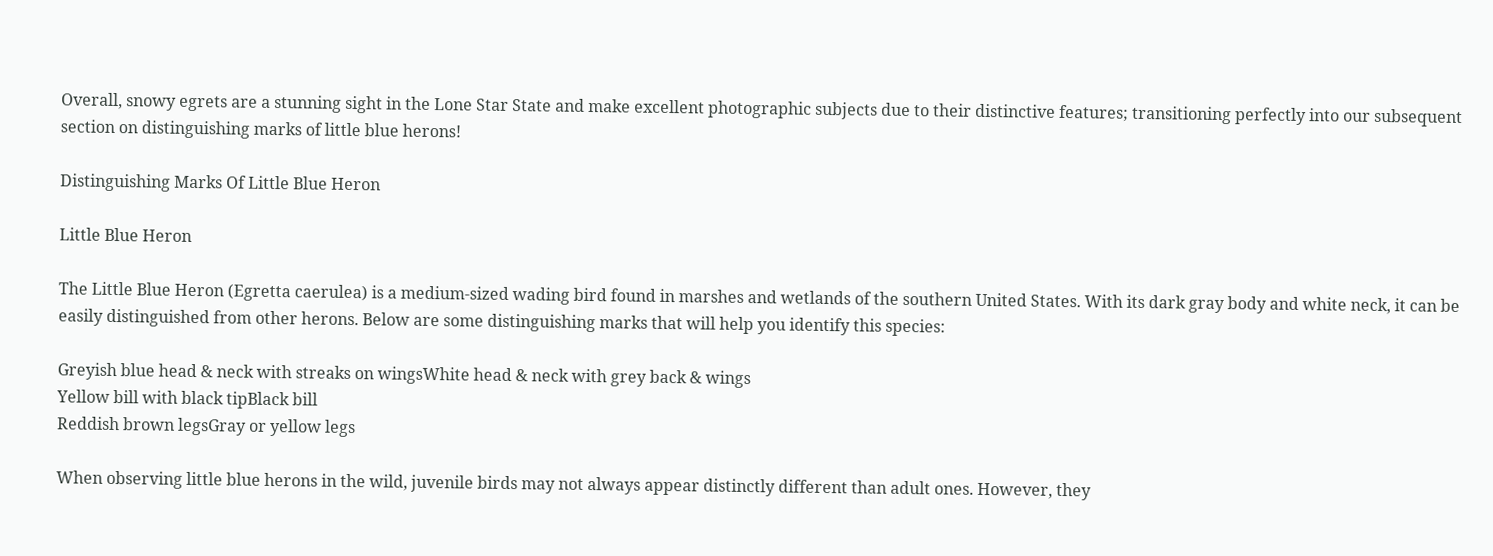Overall, snowy egrets are a stunning sight in the Lone Star State and make excellent photographic subjects due to their distinctive features; transitioning perfectly into our subsequent section on distinguishing marks of little blue herons!

Distinguishing Marks Of Little Blue Heron

Little Blue Heron

The Little Blue Heron (Egretta caerulea) is a medium-sized wading bird found in marshes and wetlands of the southern United States. With its dark gray body and white neck, it can be easily distinguished from other herons. Below are some distinguishing marks that will help you identify this species:

Greyish blue head & neck with streaks on wingsWhite head & neck with grey back & wings
Yellow bill with black tipBlack bill
Reddish brown legsGray or yellow legs

When observing little blue herons in the wild, juvenile birds may not always appear distinctly different than adult ones. However, they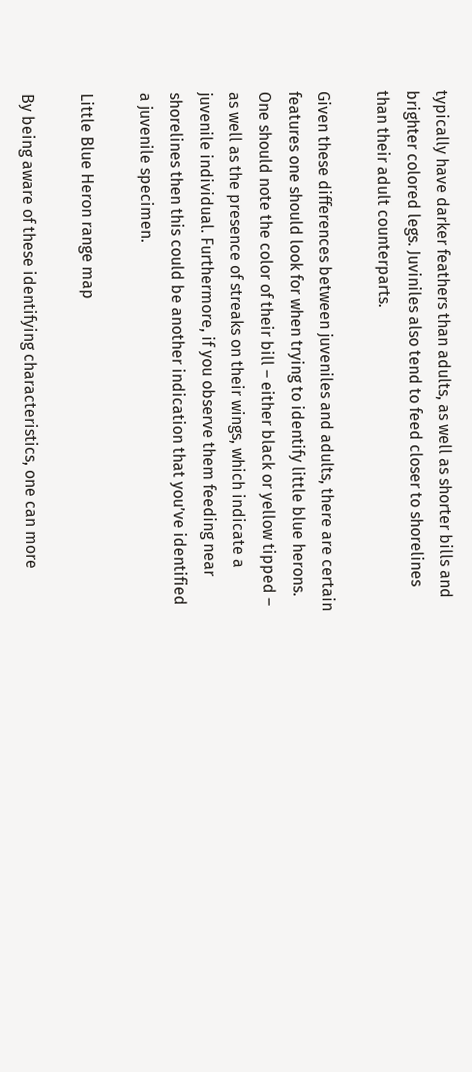typically have darker feathers than adults, as well as shorter bills and brighter colored legs. Juviniles also tend to feed closer to shorelines than their adult counterparts.

Given these differences between juveniles and adults, there are certain features one should look for when trying to identify little blue herons. One should note the color of their bill – either black or yellow tipped – as well as the presence of streaks on their wings, which indicate a juvenile individual. Furthermore, if you observe them feeding near shorelines then this could be another indication that you’ve identified a juvenile specimen.

Little Blue Heron range map

By being aware of these identifying characteristics, one can more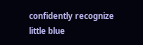confidently recognize little blue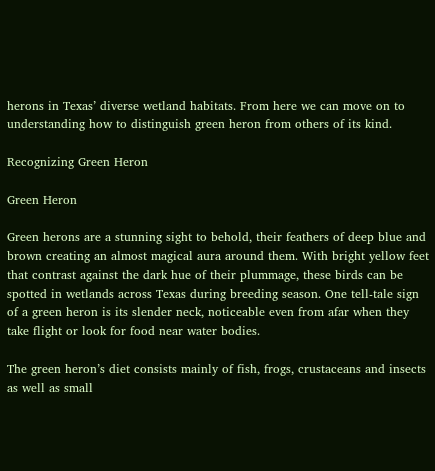herons in Texas’ diverse wetland habitats. From here we can move on to understanding how to distinguish green heron from others of its kind.

Recognizing Green Heron

Green Heron

Green herons are a stunning sight to behold, their feathers of deep blue and brown creating an almost magical aura around them. With bright yellow feet that contrast against the dark hue of their plummage, these birds can be spotted in wetlands across Texas during breeding season. One tell-tale sign of a green heron is its slender neck, noticeable even from afar when they take flight or look for food near water bodies.

The green heron’s diet consists mainly of fish, frogs, crustaceans and insects as well as small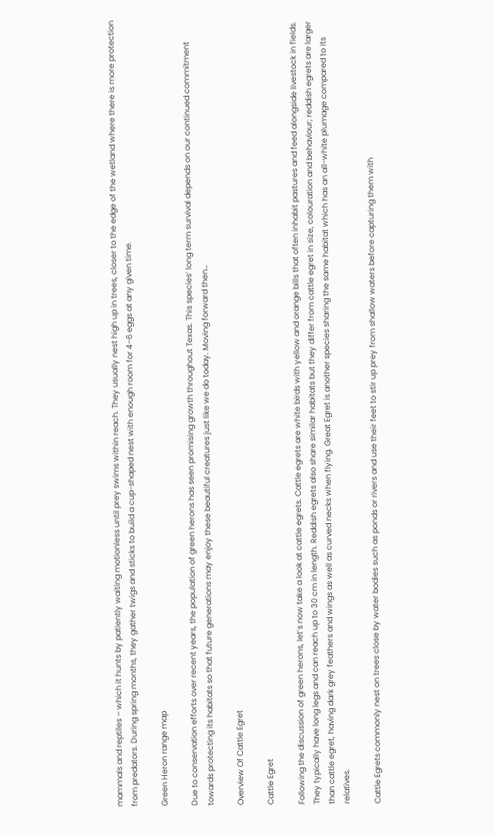mammals and reptiles – which it hunts by patiently waiting motionless until prey swims within reach. They usually nest high up in trees, closer to the edge of the wetland where there is more protection from predators. During spring months, they gather twigs and sticks to build a cup-shaped nest with enough room for 4–6 eggs at any given time.

Green Heron range map

Due to conservation efforts over recent years, the population of green herons has seen promising growth throughout Texas. This species’ long term survival depends on our continued commitment towards protecting its habitats so that future generations may enjoy these beautiful creatures just like we do today. Moving forward then…

Overview Of Cattle Egret

Cattle Egret

Following the discussion of green herons, let’s now take a look at cattle egrets. Cattle egrets are white birds with yellow and orange bills that often inhabit pastures and feed alongside livestock in fields. They typically have long legs and can reach up to 30 cm in length. Reddish egrets also share similar habitats but they differ from cattle egret in size, colouration and behaviour; reddish egrets are larger than cattle egret, having dark grey feathers and wings as well as curved necks when flying. Great Egret is another species sharing the same habitat which has an all-white plumage compared to its relatives.

Cattle Egrets commonly nest on trees close by water bodies such as ponds or rivers and use their feet to stir up prey from shallow waters before capturing them with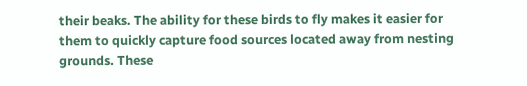their beaks. The ability for these birds to fly makes it easier for them to quickly capture food sources located away from nesting grounds. These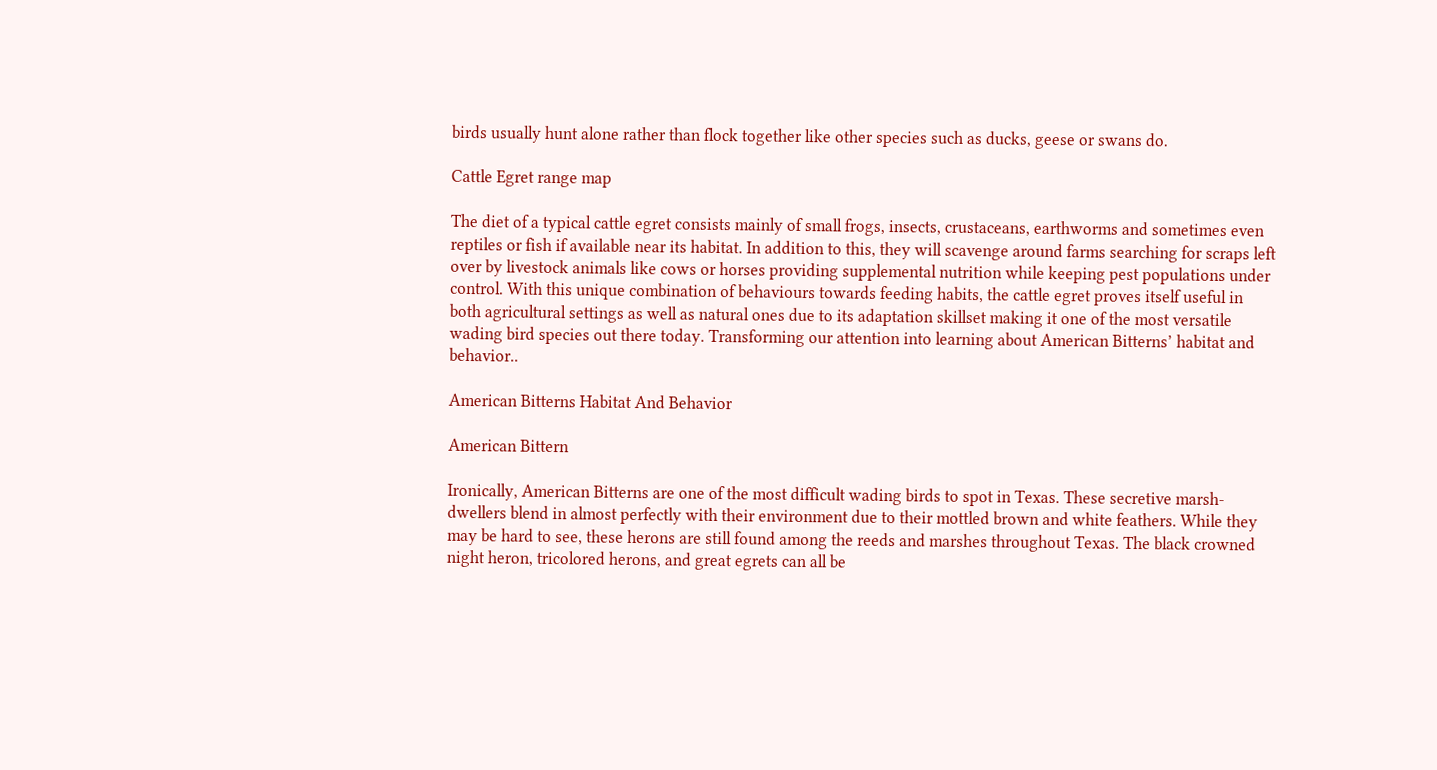birds usually hunt alone rather than flock together like other species such as ducks, geese or swans do.

Cattle Egret range map

The diet of a typical cattle egret consists mainly of small frogs, insects, crustaceans, earthworms and sometimes even reptiles or fish if available near its habitat. In addition to this, they will scavenge around farms searching for scraps left over by livestock animals like cows or horses providing supplemental nutrition while keeping pest populations under control. With this unique combination of behaviours towards feeding habits, the cattle egret proves itself useful in both agricultural settings as well as natural ones due to its adaptation skillset making it one of the most versatile wading bird species out there today. Transforming our attention into learning about American Bitterns’ habitat and behavior..

American Bitterns Habitat And Behavior

American Bittern

Ironically, American Bitterns are one of the most difficult wading birds to spot in Texas. These secretive marsh-dwellers blend in almost perfectly with their environment due to their mottled brown and white feathers. While they may be hard to see, these herons are still found among the reeds and marshes throughout Texas. The black crowned night heron, tricolored herons, and great egrets can all be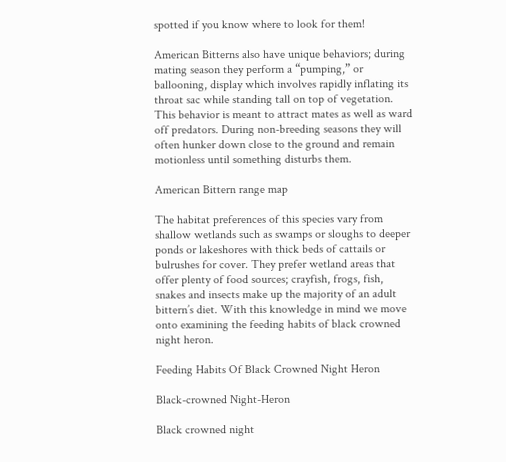spotted if you know where to look for them!

American Bitterns also have unique behaviors; during mating season they perform a “pumping,” or ballooning, display which involves rapidly inflating its throat sac while standing tall on top of vegetation. This behavior is meant to attract mates as well as ward off predators. During non-breeding seasons they will often hunker down close to the ground and remain motionless until something disturbs them.

American Bittern range map

The habitat preferences of this species vary from shallow wetlands such as swamps or sloughs to deeper ponds or lakeshores with thick beds of cattails or bulrushes for cover. They prefer wetland areas that offer plenty of food sources; crayfish, frogs, fish, snakes and insects make up the majority of an adult bittern’s diet. With this knowledge in mind we move onto examining the feeding habits of black crowned night heron.

Feeding Habits Of Black Crowned Night Heron

Black-crowned Night-Heron

Black crowned night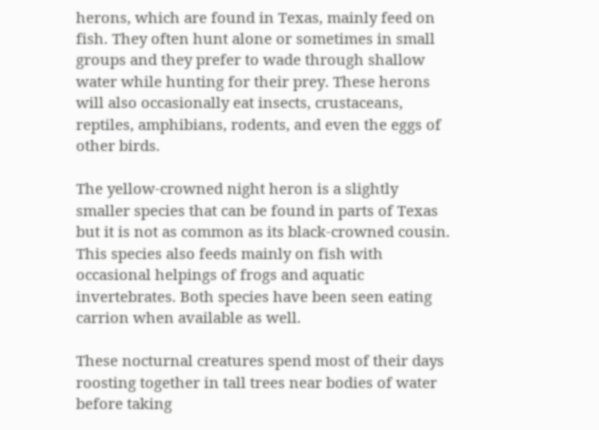herons, which are found in Texas, mainly feed on fish. They often hunt alone or sometimes in small groups and they prefer to wade through shallow water while hunting for their prey. These herons will also occasionally eat insects, crustaceans, reptiles, amphibians, rodents, and even the eggs of other birds.

The yellow-crowned night heron is a slightly smaller species that can be found in parts of Texas but it is not as common as its black-crowned cousin. This species also feeds mainly on fish with occasional helpings of frogs and aquatic invertebrates. Both species have been seen eating carrion when available as well.

These nocturnal creatures spend most of their days roosting together in tall trees near bodies of water before taking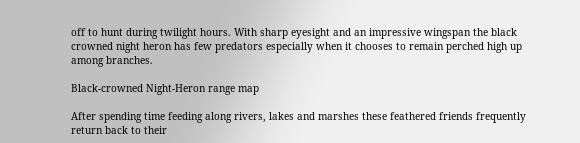off to hunt during twilight hours. With sharp eyesight and an impressive wingspan the black crowned night heron has few predators especially when it chooses to remain perched high up among branches.

Black-crowned Night-Heron range map

After spending time feeding along rivers, lakes and marshes these feathered friends frequently return back to their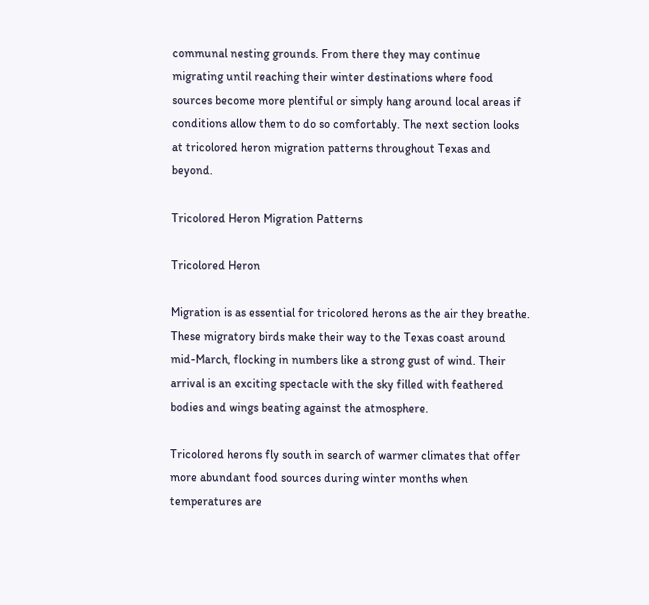communal nesting grounds. From there they may continue migrating until reaching their winter destinations where food sources become more plentiful or simply hang around local areas if conditions allow them to do so comfortably. The next section looks at tricolored heron migration patterns throughout Texas and beyond.

Tricolored Heron Migration Patterns

Tricolored Heron

Migration is as essential for tricolored herons as the air they breathe. These migratory birds make their way to the Texas coast around mid-March, flocking in numbers like a strong gust of wind. Their arrival is an exciting spectacle with the sky filled with feathered bodies and wings beating against the atmosphere.

Tricolored herons fly south in search of warmer climates that offer more abundant food sources during winter months when temperatures are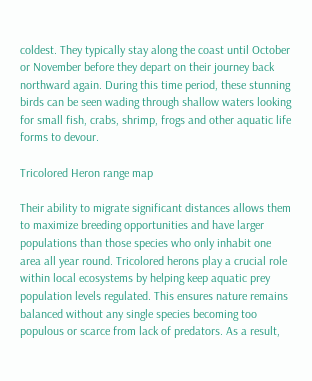coldest. They typically stay along the coast until October or November before they depart on their journey back northward again. During this time period, these stunning birds can be seen wading through shallow waters looking for small fish, crabs, shrimp, frogs and other aquatic life forms to devour.

Tricolored Heron range map

Their ability to migrate significant distances allows them to maximize breeding opportunities and have larger populations than those species who only inhabit one area all year round. Tricolored herons play a crucial role within local ecosystems by helping keep aquatic prey population levels regulated. This ensures nature remains balanced without any single species becoming too populous or scarce from lack of predators. As a result,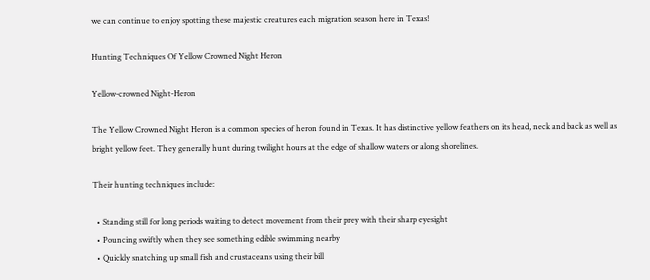we can continue to enjoy spotting these majestic creatures each migration season here in Texas!

Hunting Techniques Of Yellow Crowned Night Heron

Yellow-crowned Night-Heron

The Yellow Crowned Night Heron is a common species of heron found in Texas. It has distinctive yellow feathers on its head, neck and back as well as bright yellow feet. They generally hunt during twilight hours at the edge of shallow waters or along shorelines.

Their hunting techniques include:

  • Standing still for long periods waiting to detect movement from their prey with their sharp eyesight
  • Pouncing swiftly when they see something edible swimming nearby
  • Quickly snatching up small fish and crustaceans using their bill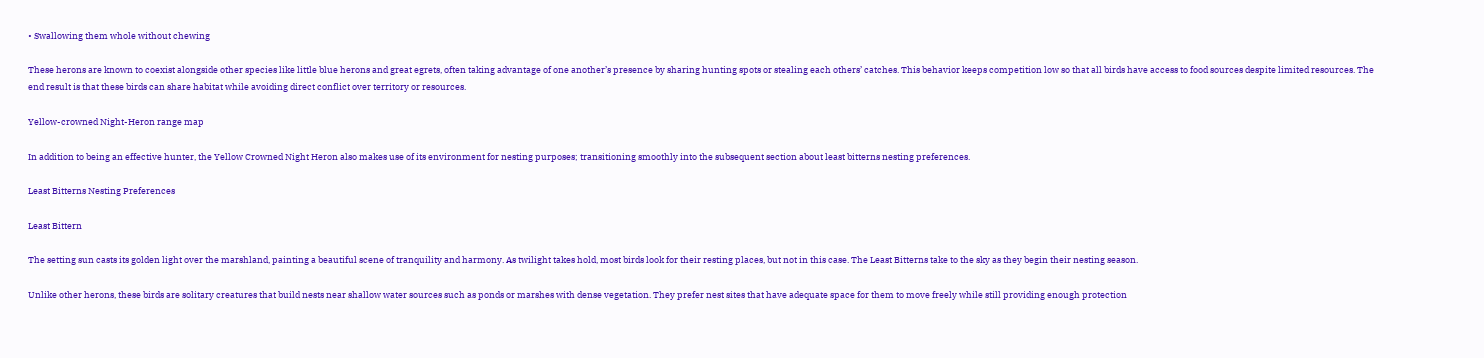• Swallowing them whole without chewing

These herons are known to coexist alongside other species like little blue herons and great egrets, often taking advantage of one another’s presence by sharing hunting spots or stealing each others’ catches. This behavior keeps competition low so that all birds have access to food sources despite limited resources. The end result is that these birds can share habitat while avoiding direct conflict over territory or resources.

Yellow-crowned Night-Heron range map

In addition to being an effective hunter, the Yellow Crowned Night Heron also makes use of its environment for nesting purposes; transitioning smoothly into the subsequent section about least bitterns nesting preferences.

Least Bitterns Nesting Preferences

Least Bittern

The setting sun casts its golden light over the marshland, painting a beautiful scene of tranquility and harmony. As twilight takes hold, most birds look for their resting places, but not in this case. The Least Bitterns take to the sky as they begin their nesting season.

Unlike other herons, these birds are solitary creatures that build nests near shallow water sources such as ponds or marshes with dense vegetation. They prefer nest sites that have adequate space for them to move freely while still providing enough protection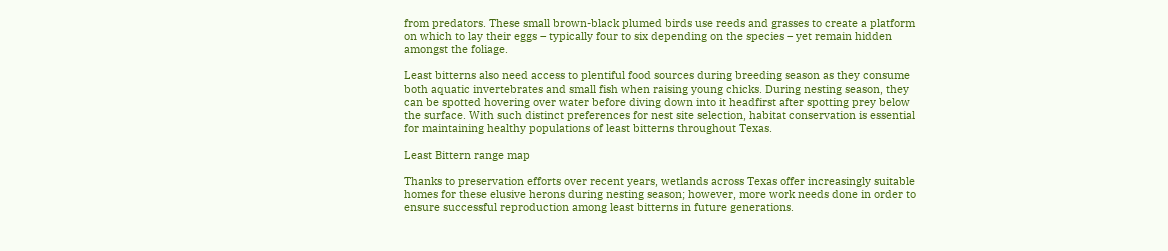from predators. These small brown-black plumed birds use reeds and grasses to create a platform on which to lay their eggs – typically four to six depending on the species – yet remain hidden amongst the foliage.

Least bitterns also need access to plentiful food sources during breeding season as they consume both aquatic invertebrates and small fish when raising young chicks. During nesting season, they can be spotted hovering over water before diving down into it headfirst after spotting prey below the surface. With such distinct preferences for nest site selection, habitat conservation is essential for maintaining healthy populations of least bitterns throughout Texas.

Least Bittern range map

Thanks to preservation efforts over recent years, wetlands across Texas offer increasingly suitable homes for these elusive herons during nesting season; however, more work needs done in order to ensure successful reproduction among least bitterns in future generations.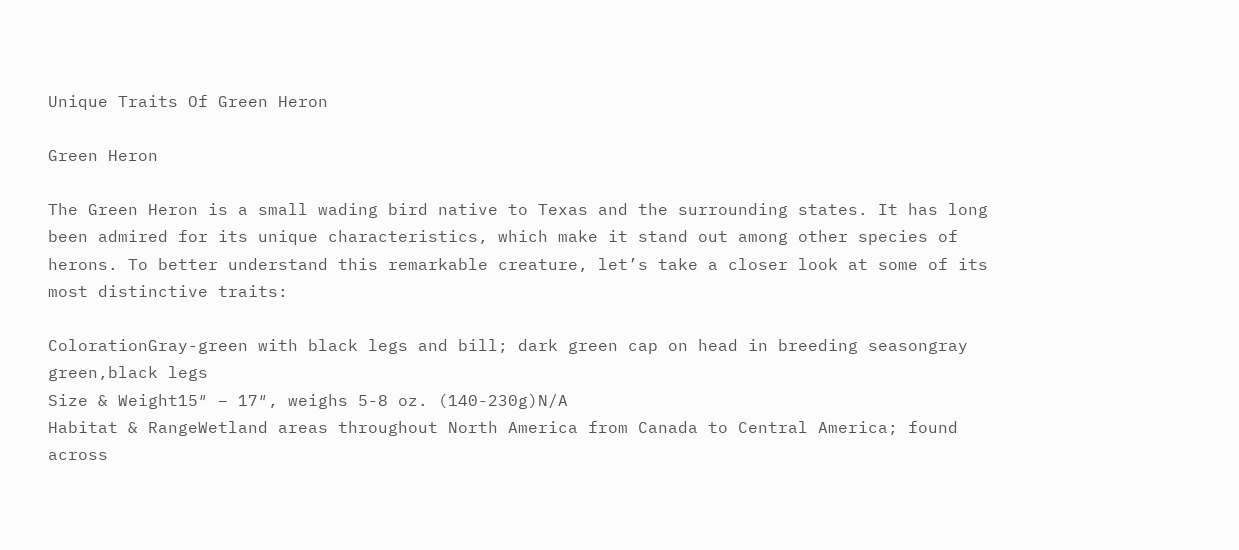Unique Traits Of Green Heron

Green Heron

The Green Heron is a small wading bird native to Texas and the surrounding states. It has long been admired for its unique characteristics, which make it stand out among other species of herons. To better understand this remarkable creature, let’s take a closer look at some of its most distinctive traits:

ColorationGray-green with black legs and bill; dark green cap on head in breeding seasongray green,black legs
Size & Weight15″ – 17″, weighs 5-8 oz. (140-230g)N/A
Habitat & RangeWetland areas throughout North America from Canada to Central America; found across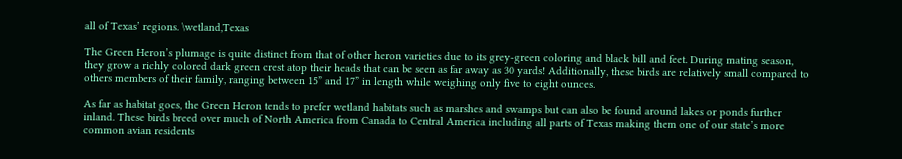all of Texas’ regions. \wetland,Texas

The Green Heron’s plumage is quite distinct from that of other heron varieties due to its grey-green coloring and black bill and feet. During mating season, they grow a richly colored dark green crest atop their heads that can be seen as far away as 30 yards! Additionally, these birds are relatively small compared to others members of their family, ranging between 15” and 17” in length while weighing only five to eight ounces.

As far as habitat goes, the Green Heron tends to prefer wetland habitats such as marshes and swamps but can also be found around lakes or ponds further inland. These birds breed over much of North America from Canada to Central America including all parts of Texas making them one of our state’s more common avian residents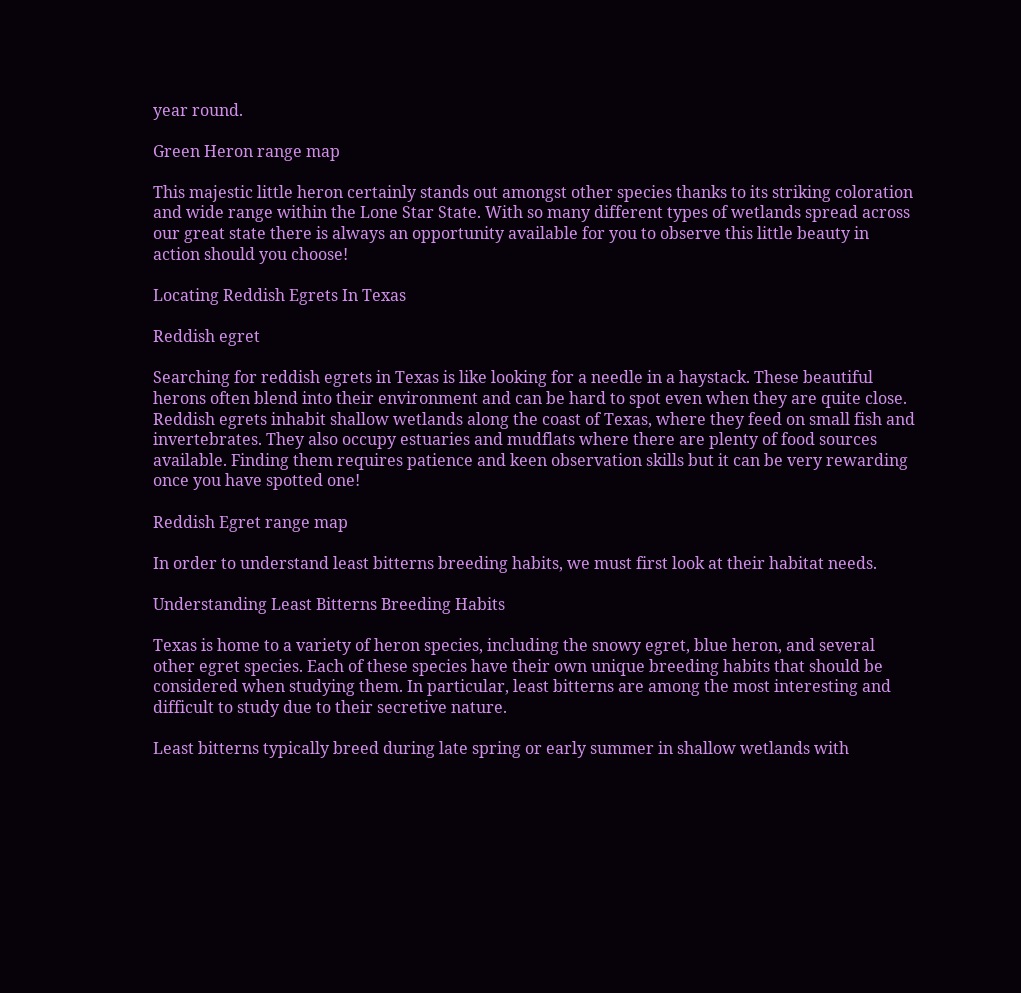year round.

Green Heron range map

This majestic little heron certainly stands out amongst other species thanks to its striking coloration and wide range within the Lone Star State. With so many different types of wetlands spread across our great state there is always an opportunity available for you to observe this little beauty in action should you choose!

Locating Reddish Egrets In Texas

Reddish egret

Searching for reddish egrets in Texas is like looking for a needle in a haystack. These beautiful herons often blend into their environment and can be hard to spot even when they are quite close. Reddish egrets inhabit shallow wetlands along the coast of Texas, where they feed on small fish and invertebrates. They also occupy estuaries and mudflats where there are plenty of food sources available. Finding them requires patience and keen observation skills but it can be very rewarding once you have spotted one!

Reddish Egret range map

In order to understand least bitterns breeding habits, we must first look at their habitat needs.

Understanding Least Bitterns Breeding Habits

Texas is home to a variety of heron species, including the snowy egret, blue heron, and several other egret species. Each of these species have their own unique breeding habits that should be considered when studying them. In particular, least bitterns are among the most interesting and difficult to study due to their secretive nature.

Least bitterns typically breed during late spring or early summer in shallow wetlands with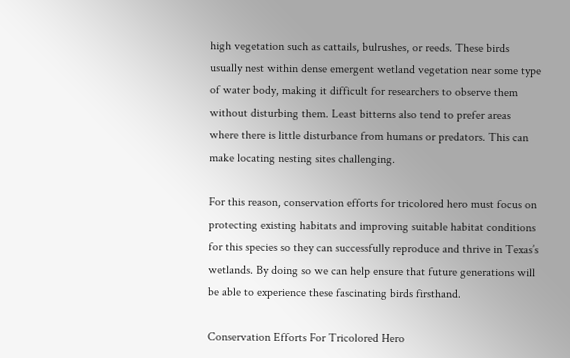high vegetation such as cattails, bulrushes, or reeds. These birds usually nest within dense emergent wetland vegetation near some type of water body, making it difficult for researchers to observe them without disturbing them. Least bitterns also tend to prefer areas where there is little disturbance from humans or predators. This can make locating nesting sites challenging.

For this reason, conservation efforts for tricolored hero must focus on protecting existing habitats and improving suitable habitat conditions for this species so they can successfully reproduce and thrive in Texas’s wetlands. By doing so we can help ensure that future generations will be able to experience these fascinating birds firsthand.

Conservation Efforts For Tricolored Hero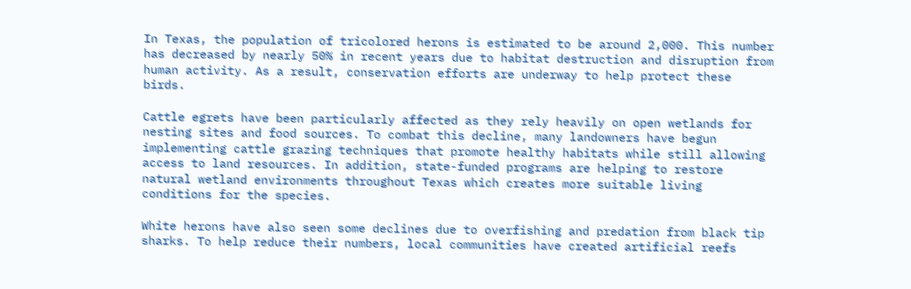In Texas, the population of tricolored herons is estimated to be around 2,000. This number has decreased by nearly 50% in recent years due to habitat destruction and disruption from human activity. As a result, conservation efforts are underway to help protect these birds.

Cattle egrets have been particularly affected as they rely heavily on open wetlands for nesting sites and food sources. To combat this decline, many landowners have begun implementing cattle grazing techniques that promote healthy habitats while still allowing access to land resources. In addition, state-funded programs are helping to restore natural wetland environments throughout Texas which creates more suitable living conditions for the species.

White herons have also seen some declines due to overfishing and predation from black tip sharks. To help reduce their numbers, local communities have created artificial reefs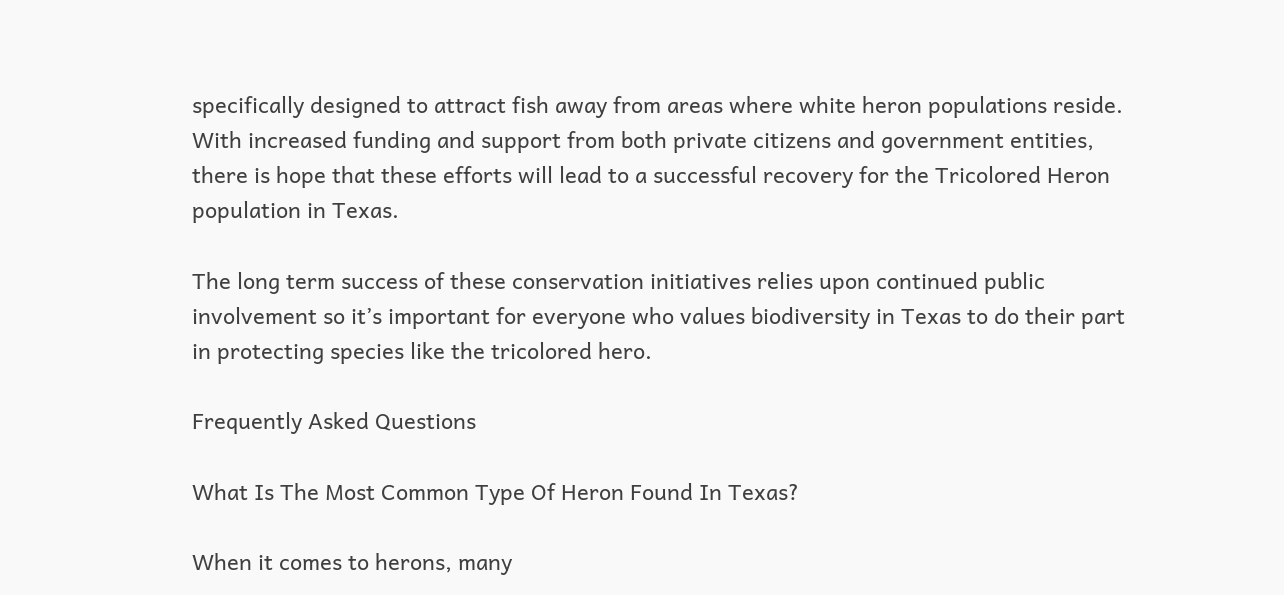specifically designed to attract fish away from areas where white heron populations reside. With increased funding and support from both private citizens and government entities, there is hope that these efforts will lead to a successful recovery for the Tricolored Heron population in Texas.

The long term success of these conservation initiatives relies upon continued public involvement so it’s important for everyone who values biodiversity in Texas to do their part in protecting species like the tricolored hero.

Frequently Asked Questions

What Is The Most Common Type Of Heron Found In Texas?

When it comes to herons, many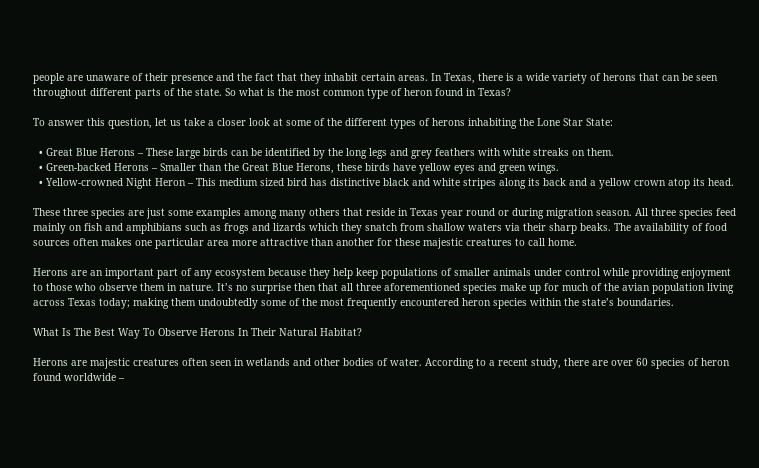people are unaware of their presence and the fact that they inhabit certain areas. In Texas, there is a wide variety of herons that can be seen throughout different parts of the state. So what is the most common type of heron found in Texas?

To answer this question, let us take a closer look at some of the different types of herons inhabiting the Lone Star State:

  • Great Blue Herons – These large birds can be identified by the long legs and grey feathers with white streaks on them.
  • Green-backed Herons – Smaller than the Great Blue Herons, these birds have yellow eyes and green wings.
  • Yellow-crowned Night Heron – This medium sized bird has distinctive black and white stripes along its back and a yellow crown atop its head.

These three species are just some examples among many others that reside in Texas year round or during migration season. All three species feed mainly on fish and amphibians such as frogs and lizards which they snatch from shallow waters via their sharp beaks. The availability of food sources often makes one particular area more attractive than another for these majestic creatures to call home.

Herons are an important part of any ecosystem because they help keep populations of smaller animals under control while providing enjoyment to those who observe them in nature. It’s no surprise then that all three aforementioned species make up for much of the avian population living across Texas today; making them undoubtedly some of the most frequently encountered heron species within the state’s boundaries.

What Is The Best Way To Observe Herons In Their Natural Habitat?

Herons are majestic creatures often seen in wetlands and other bodies of water. According to a recent study, there are over 60 species of heron found worldwide –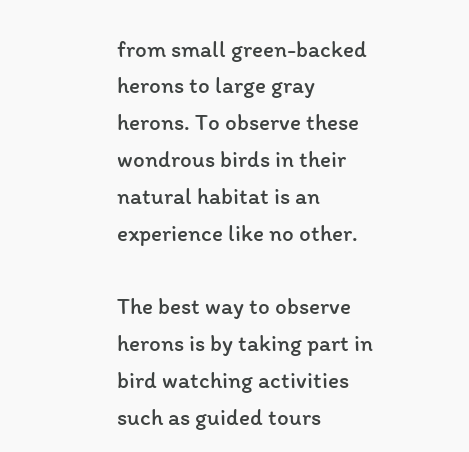from small green-backed herons to large gray herons. To observe these wondrous birds in their natural habitat is an experience like no other.

The best way to observe herons is by taking part in bird watching activities such as guided tours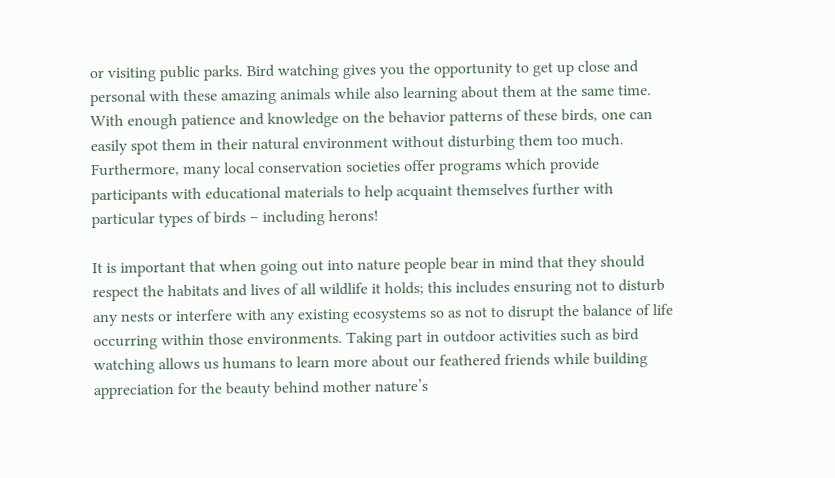or visiting public parks. Bird watching gives you the opportunity to get up close and personal with these amazing animals while also learning about them at the same time. With enough patience and knowledge on the behavior patterns of these birds, one can easily spot them in their natural environment without disturbing them too much. Furthermore, many local conservation societies offer programs which provide participants with educational materials to help acquaint themselves further with particular types of birds – including herons!

It is important that when going out into nature people bear in mind that they should respect the habitats and lives of all wildlife it holds; this includes ensuring not to disturb any nests or interfere with any existing ecosystems so as not to disrupt the balance of life occurring within those environments. Taking part in outdoor activities such as bird watching allows us humans to learn more about our feathered friends while building appreciation for the beauty behind mother nature’s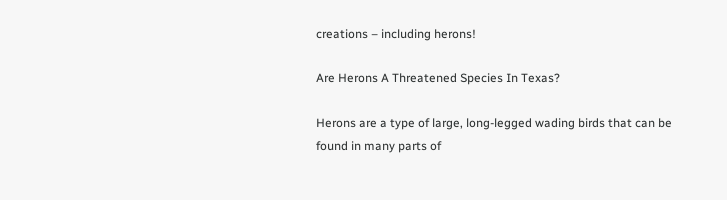creations – including herons!

Are Herons A Threatened Species In Texas?

Herons are a type of large, long-legged wading birds that can be found in many parts of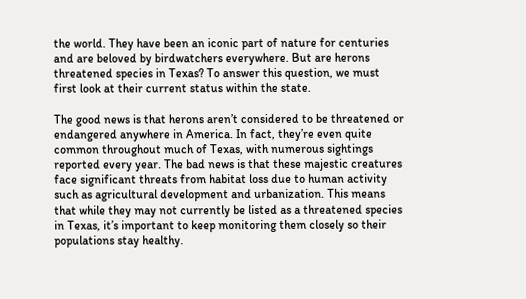the world. They have been an iconic part of nature for centuries and are beloved by birdwatchers everywhere. But are herons threatened species in Texas? To answer this question, we must first look at their current status within the state.

The good news is that herons aren’t considered to be threatened or endangered anywhere in America. In fact, they’re even quite common throughout much of Texas, with numerous sightings reported every year. The bad news is that these majestic creatures face significant threats from habitat loss due to human activity such as agricultural development and urbanization. This means that while they may not currently be listed as a threatened species in Texas, it’s important to keep monitoring them closely so their populations stay healthy.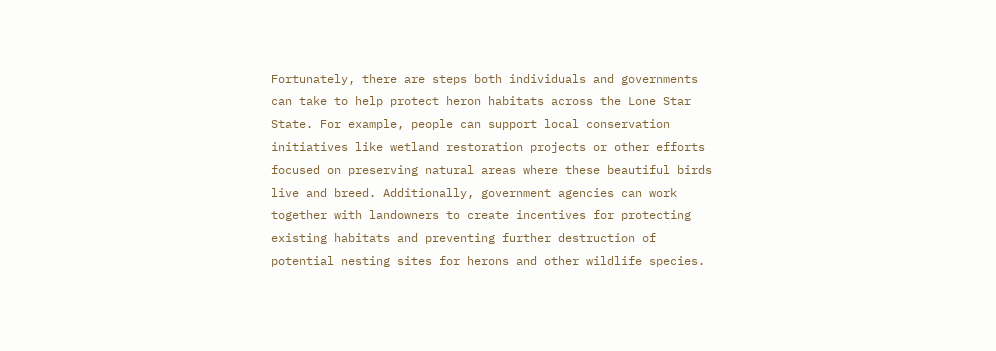Fortunately, there are steps both individuals and governments can take to help protect heron habitats across the Lone Star State. For example, people can support local conservation initiatives like wetland restoration projects or other efforts focused on preserving natural areas where these beautiful birds live and breed. Additionally, government agencies can work together with landowners to create incentives for protecting existing habitats and preventing further destruction of potential nesting sites for herons and other wildlife species.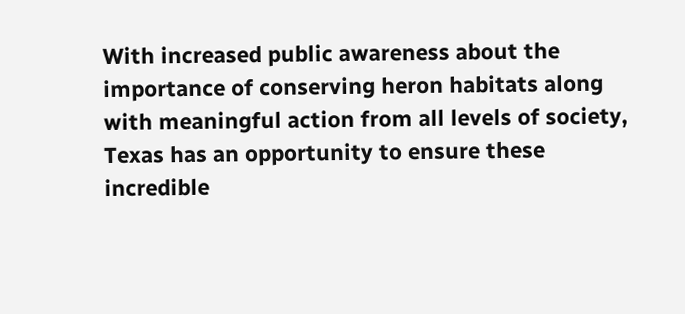With increased public awareness about the importance of conserving heron habitats along with meaningful action from all levels of society, Texas has an opportunity to ensure these incredible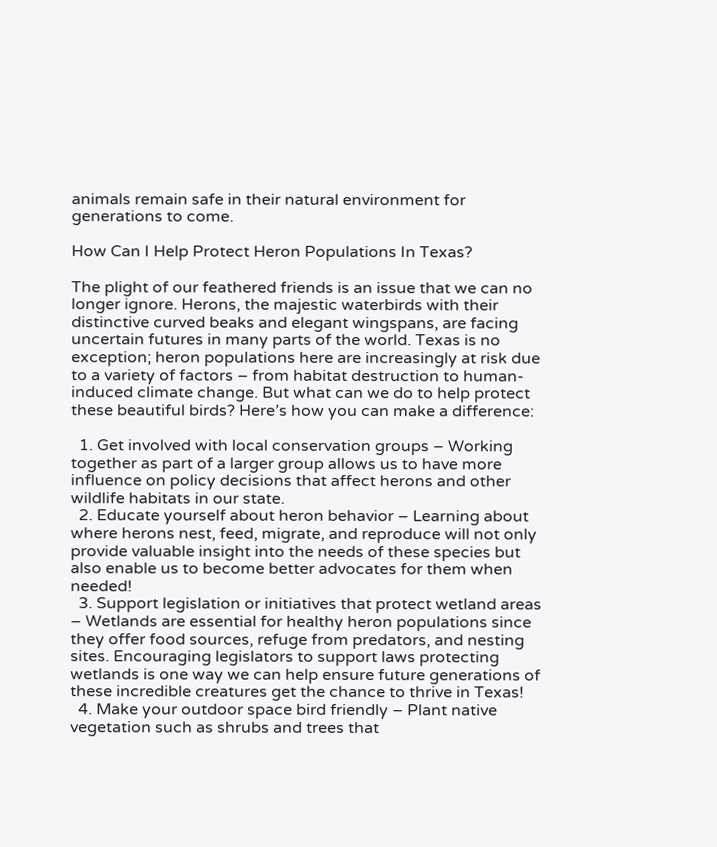animals remain safe in their natural environment for generations to come.

How Can I Help Protect Heron Populations In Texas?

The plight of our feathered friends is an issue that we can no longer ignore. Herons, the majestic waterbirds with their distinctive curved beaks and elegant wingspans, are facing uncertain futures in many parts of the world. Texas is no exception; heron populations here are increasingly at risk due to a variety of factors – from habitat destruction to human-induced climate change. But what can we do to help protect these beautiful birds? Here’s how you can make a difference:

  1. Get involved with local conservation groups – Working together as part of a larger group allows us to have more influence on policy decisions that affect herons and other wildlife habitats in our state.
  2. Educate yourself about heron behavior – Learning about where herons nest, feed, migrate, and reproduce will not only provide valuable insight into the needs of these species but also enable us to become better advocates for them when needed!
  3. Support legislation or initiatives that protect wetland areas – Wetlands are essential for healthy heron populations since they offer food sources, refuge from predators, and nesting sites. Encouraging legislators to support laws protecting wetlands is one way we can help ensure future generations of these incredible creatures get the chance to thrive in Texas!
  4. Make your outdoor space bird friendly – Plant native vegetation such as shrubs and trees that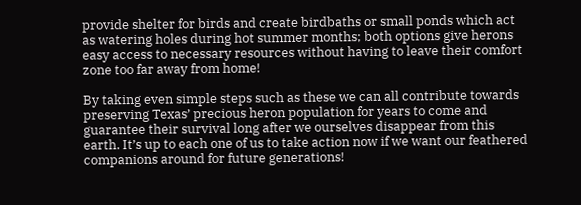provide shelter for birds and create birdbaths or small ponds which act as watering holes during hot summer months; both options give herons easy access to necessary resources without having to leave their comfort zone too far away from home!

By taking even simple steps such as these we can all contribute towards preserving Texas’ precious heron population for years to come and guarantee their survival long after we ourselves disappear from this earth. It’s up to each one of us to take action now if we want our feathered companions around for future generations!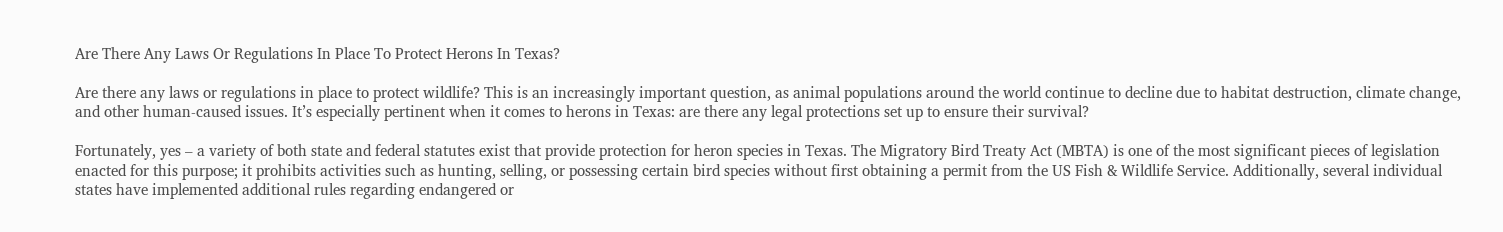Are There Any Laws Or Regulations In Place To Protect Herons In Texas?

Are there any laws or regulations in place to protect wildlife? This is an increasingly important question, as animal populations around the world continue to decline due to habitat destruction, climate change, and other human-caused issues. It’s especially pertinent when it comes to herons in Texas: are there any legal protections set up to ensure their survival?

Fortunately, yes – a variety of both state and federal statutes exist that provide protection for heron species in Texas. The Migratory Bird Treaty Act (MBTA) is one of the most significant pieces of legislation enacted for this purpose; it prohibits activities such as hunting, selling, or possessing certain bird species without first obtaining a permit from the US Fish & Wildlife Service. Additionally, several individual states have implemented additional rules regarding endangered or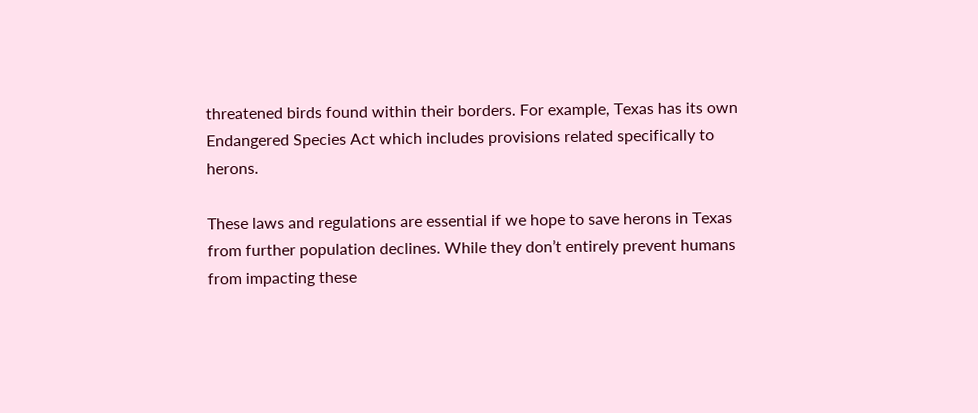threatened birds found within their borders. For example, Texas has its own Endangered Species Act which includes provisions related specifically to herons.

These laws and regulations are essential if we hope to save herons in Texas from further population declines. While they don’t entirely prevent humans from impacting these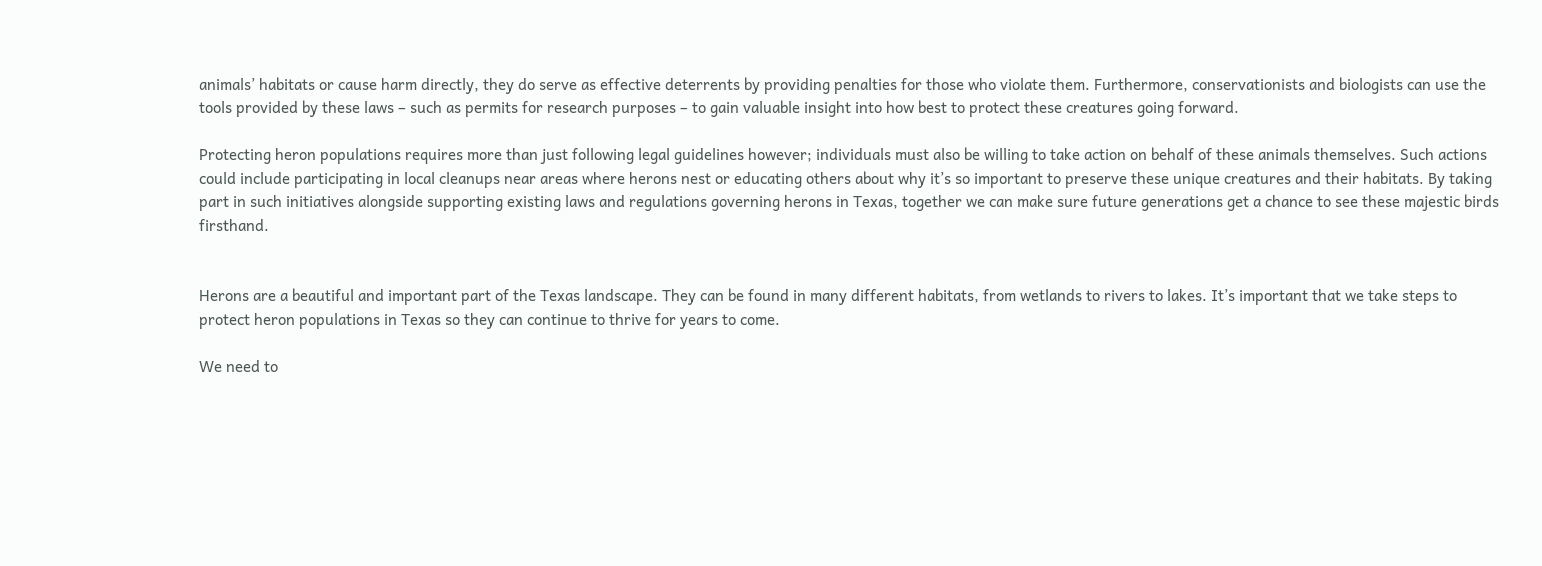animals’ habitats or cause harm directly, they do serve as effective deterrents by providing penalties for those who violate them. Furthermore, conservationists and biologists can use the tools provided by these laws – such as permits for research purposes – to gain valuable insight into how best to protect these creatures going forward.

Protecting heron populations requires more than just following legal guidelines however; individuals must also be willing to take action on behalf of these animals themselves. Such actions could include participating in local cleanups near areas where herons nest or educating others about why it’s so important to preserve these unique creatures and their habitats. By taking part in such initiatives alongside supporting existing laws and regulations governing herons in Texas, together we can make sure future generations get a chance to see these majestic birds firsthand.


Herons are a beautiful and important part of the Texas landscape. They can be found in many different habitats, from wetlands to rivers to lakes. It’s important that we take steps to protect heron populations in Texas so they can continue to thrive for years to come.

We need to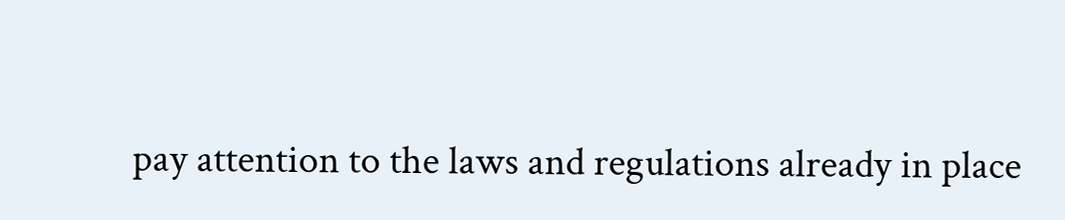pay attention to the laws and regulations already in place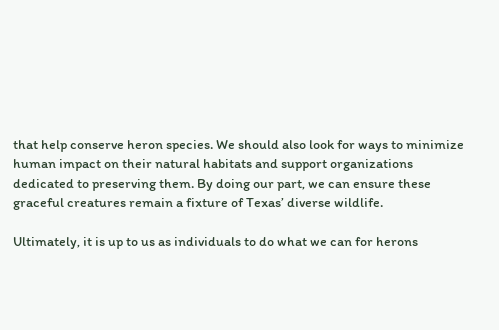that help conserve heron species. We should also look for ways to minimize human impact on their natural habitats and support organizations dedicated to preserving them. By doing our part, we can ensure these graceful creatures remain a fixture of Texas’ diverse wildlife.

Ultimately, it is up to us as individuals to do what we can for herons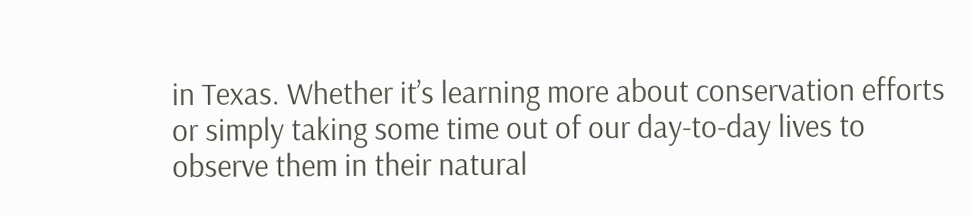in Texas. Whether it’s learning more about conservation efforts or simply taking some time out of our day-to-day lives to observe them in their natural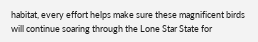habitat, every effort helps make sure these magnificent birds will continue soaring through the Lone Star State for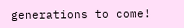generations to come!